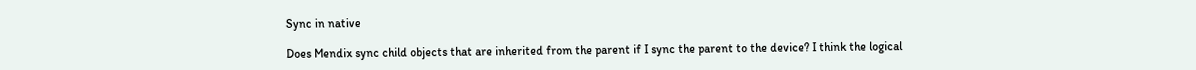Sync in native

Does Mendix sync child objects that are inherited from the parent if I sync the parent to the device? I think the logical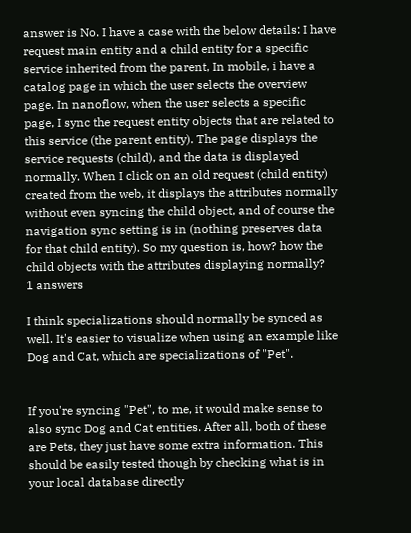answer is No. I have a case with the below details: I have request main entity and a child entity for a specific service inherited from the parent, In mobile, i have a catalog page in which the user selects the overview page. In nanoflow, when the user selects a specific page, I sync the request entity objects that are related to this service (the parent entity). The page displays the service requests (child), and the data is displayed normally. When I click on an old request (child entity) created from the web, it displays the attributes normally without even syncing the child object, and of course the navigation sync setting is in (nothing preserves data for that child entity). So my question is, how? how the child objects with the attributes displaying normally?
1 answers

I think specializations should normally be synced as well. It's easier to visualize when using an example like Dog and Cat, which are specializations of "Pet".


If you're syncing "Pet", to me, it would make sense to also sync Dog and Cat entities. After all, both of these are Pets, they just have some extra information. This should be easily tested though by checking what is in your local database directly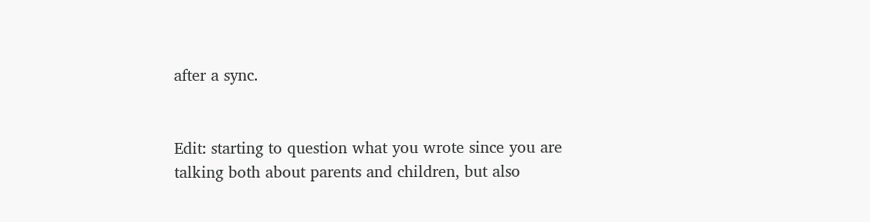after a sync.


Edit: starting to question what you wrote since you are talking both about parents and children, but also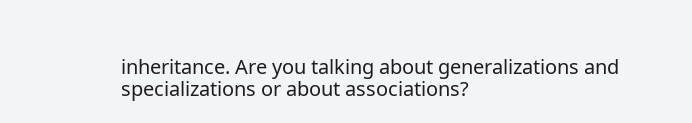inheritance. Are you talking about generalizations and specializations or about associations?